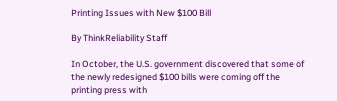Printing Issues with New $100 Bill

By ThinkReliability Staff

In October, the U.S. government discovered that some of the newly redesigned $100 bills were coming off the printing press with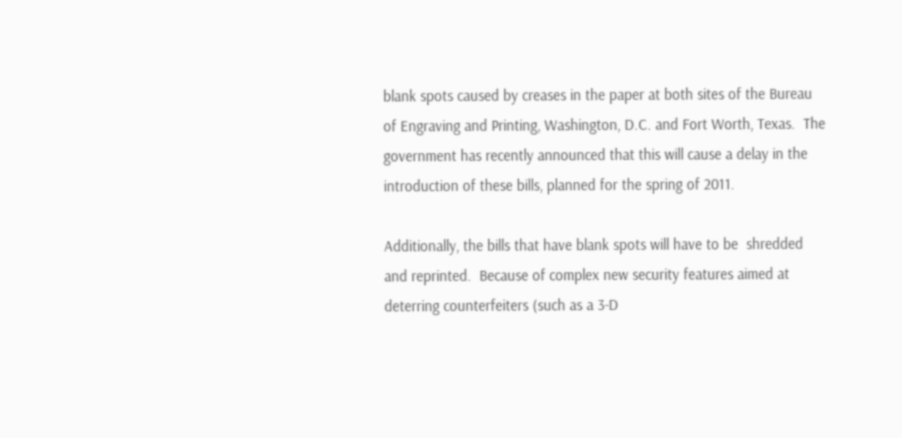blank spots caused by creases in the paper at both sites of the Bureau of Engraving and Printing, Washington, D.C. and Fort Worth, Texas.  The government has recently announced that this will cause a delay in the introduction of these bills, planned for the spring of 2011.

Additionally, the bills that have blank spots will have to be  shredded and reprinted.  Because of complex new security features aimed at deterring counterfeiters (such as a 3-D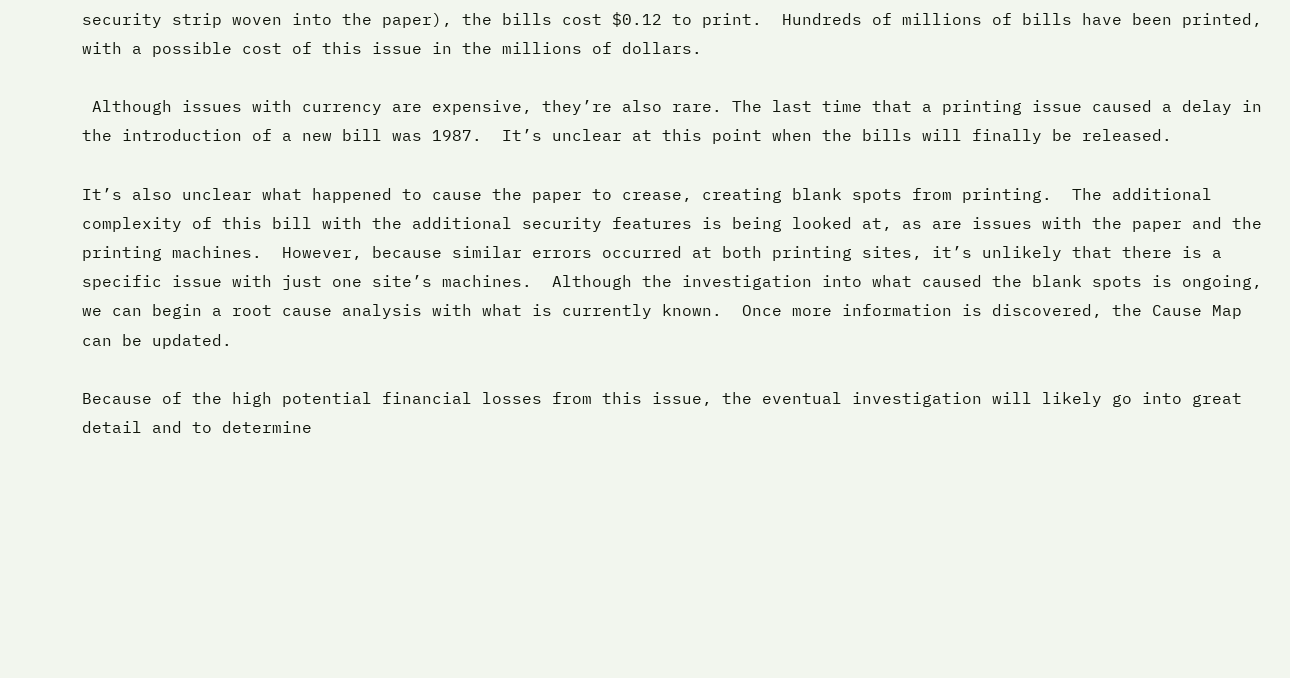security strip woven into the paper), the bills cost $0.12 to print.  Hundreds of millions of bills have been printed, with a possible cost of this issue in the millions of dollars.

 Although issues with currency are expensive, they’re also rare. The last time that a printing issue caused a delay in the introduction of a new bill was 1987.  It’s unclear at this point when the bills will finally be released.

It’s also unclear what happened to cause the paper to crease, creating blank spots from printing.  The additional complexity of this bill with the additional security features is being looked at, as are issues with the paper and the printing machines.  However, because similar errors occurred at both printing sites, it’s unlikely that there is a specific issue with just one site’s machines.  Although the investigation into what caused the blank spots is ongoing, we can begin a root cause analysis with what is currently known.  Once more information is discovered, the Cause Map can be updated.

Because of the high potential financial losses from this issue, the eventual investigation will likely go into great  detail and to determine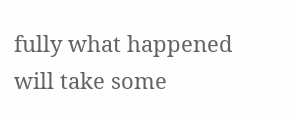fully what happened will take some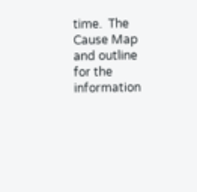time.  The Cause Map and outline for the information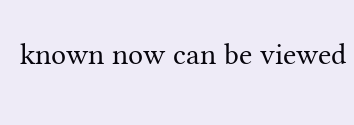known now can be viewed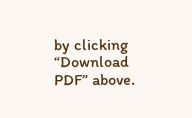by clicking “Download PDF” above.